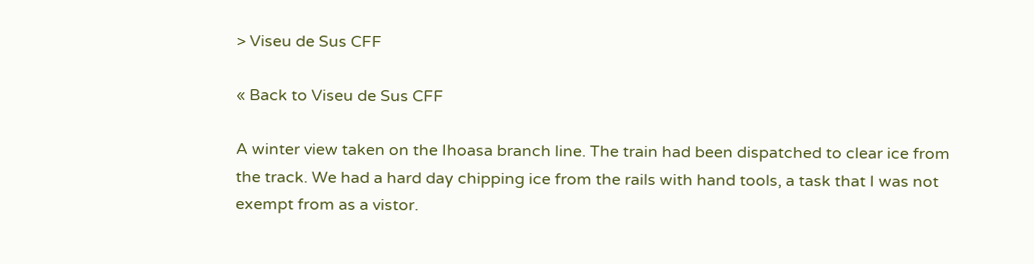> Viseu de Sus CFF

« Back to Viseu de Sus CFF

A winter view taken on the Ihoasa branch line. The train had been dispatched to clear ice from the track. We had a hard day chipping ice from the rails with hand tools, a task that I was not exempt from as a vistor.